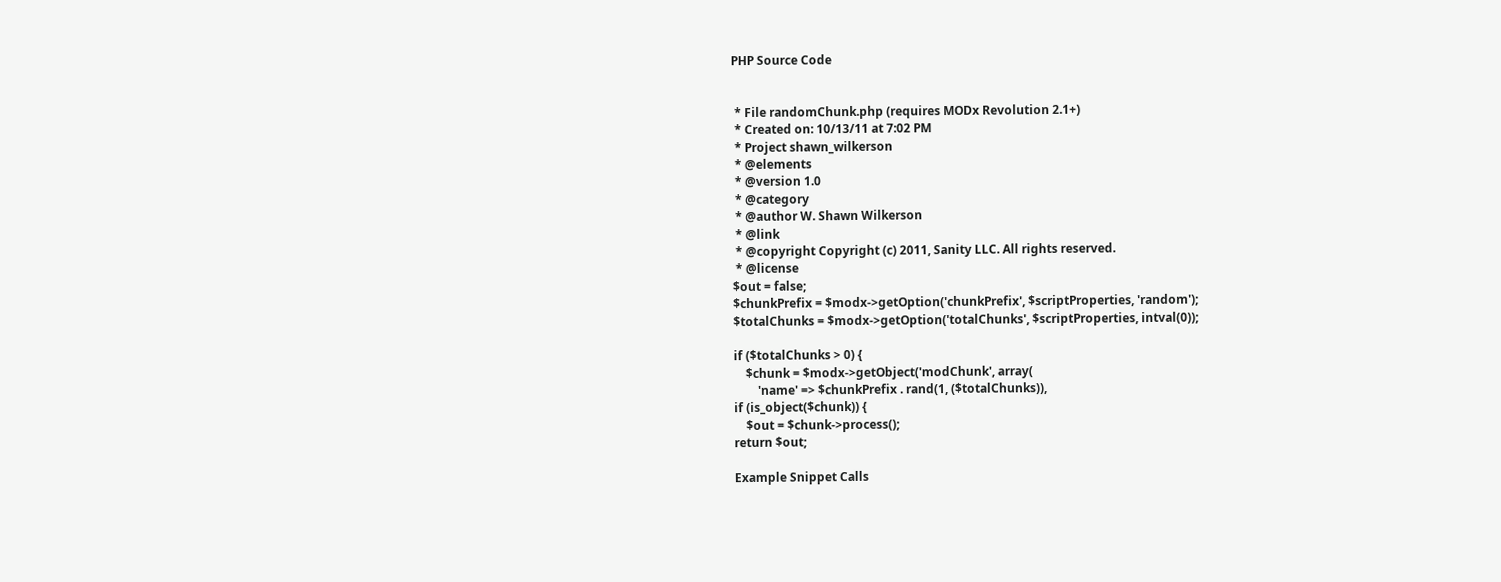PHP Source Code


 * File randomChunk.php (requires MODx Revolution 2.1+)
 * Created on: 10/13/11 at 7:02 PM
 * Project shawn_wilkerson
 * @elements
 * @version 1.0
 * @category
 * @author W. Shawn Wilkerson
 * @link
 * @copyright Copyright (c) 2011, Sanity LLC. All rights reserved.
 * @license
$out = false;
$chunkPrefix = $modx->getOption('chunkPrefix', $scriptProperties, 'random');
$totalChunks = $modx->getOption('totalChunks', $scriptProperties, intval(0));

if ($totalChunks > 0) {
    $chunk = $modx->getObject('modChunk', array(
        'name' => $chunkPrefix . rand(1, ($totalChunks)),
if (is_object($chunk)) {
    $out = $chunk->process();
return $out;

Example Snippet Calls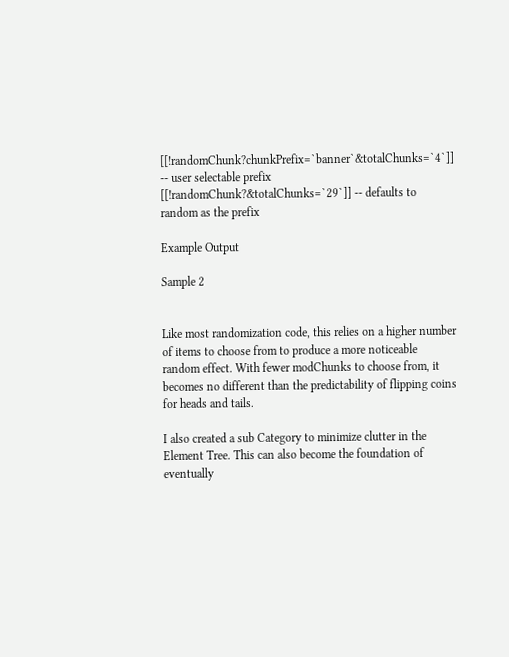[[!randomChunk?chunkPrefix=`banner`&totalChunks=`4`]] -- user selectable prefix
[[!randomChunk?&totalChunks=`29`]] -- defaults to random as the prefix

Example Output

Sample 2


Like most randomization code, this relies on a higher number of items to choose from to produce a more noticeable random effect. With fewer modChunks to choose from, it becomes no different than the predictability of flipping coins for heads and tails.

I also created a sub Category to minimize clutter in the Element Tree. This can also become the foundation of eventually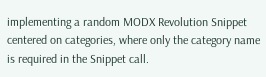implementing a random MODX Revolution Snippet centered on categories, where only the category name is required in the Snippet call.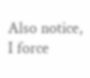Also notice, I force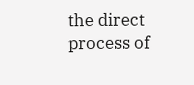the direct process of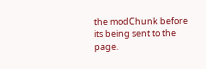the modChunk before its being sent to the page.